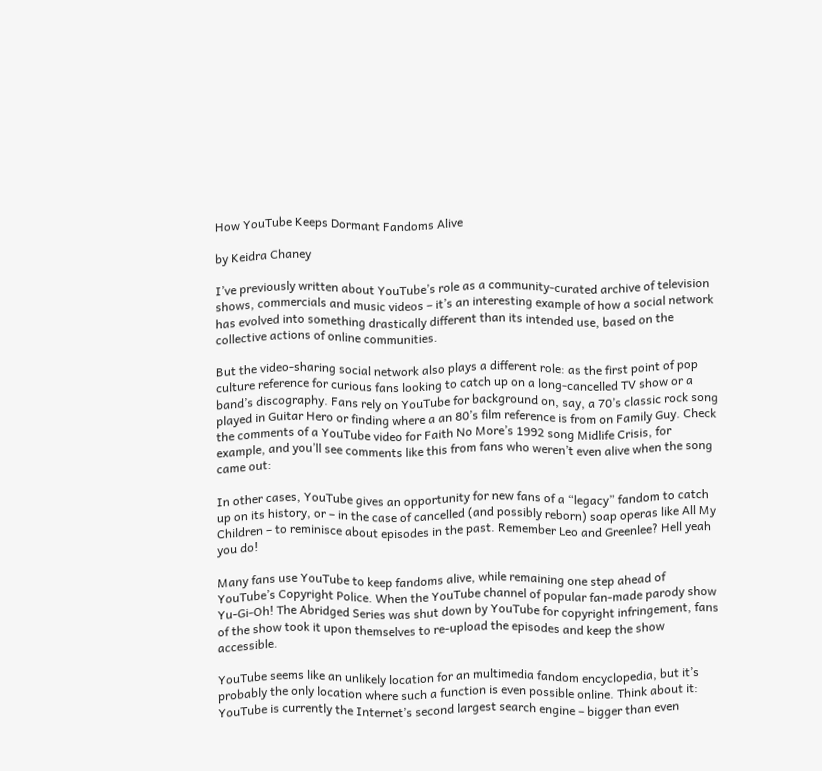How YouTube Keeps Dormant Fandoms Alive

by Keidra Chaney

I’ve previously written about YouTube’s role as a community-curated archive of television shows, commercials and music videos – it’s an interesting example of how a social network has evolved into something drastically different than its intended use, based on the collective actions of online communities.

But the video-sharing social network also plays a different role: as the first point of pop culture reference for curious fans looking to catch up on a long-cancelled TV show or a band’s discography. Fans rely on YouTube for background on, say, a 70’s classic rock song played in Guitar Hero or finding where a an 80’s film reference is from on Family Guy. Check the comments of a YouTube video for Faith No More’s 1992 song Midlife Crisis, for example, and you’ll see comments like this from fans who weren’t even alive when the song came out:

In other cases, YouTube gives an opportunity for new fans of a “legacy” fandom to catch up on its history, or – in the case of cancelled (and possibly reborn) soap operas like All My Children – to reminisce about episodes in the past. Remember Leo and Greenlee? Hell yeah you do!

Many fans use YouTube to keep fandoms alive, while remaining one step ahead of YouTube’s Copyright Police. When the YouTube channel of popular fan-made parody show Yu-Gi-Oh! The Abridged Series was shut down by YouTube for copyright infringement, fans of the show took it upon themselves to re-upload the episodes and keep the show accessible.

YouTube seems like an unlikely location for an multimedia fandom encyclopedia, but it’s probably the only location where such a function is even possible online. Think about it: YouTube is currently the Internet’s second largest search engine – bigger than even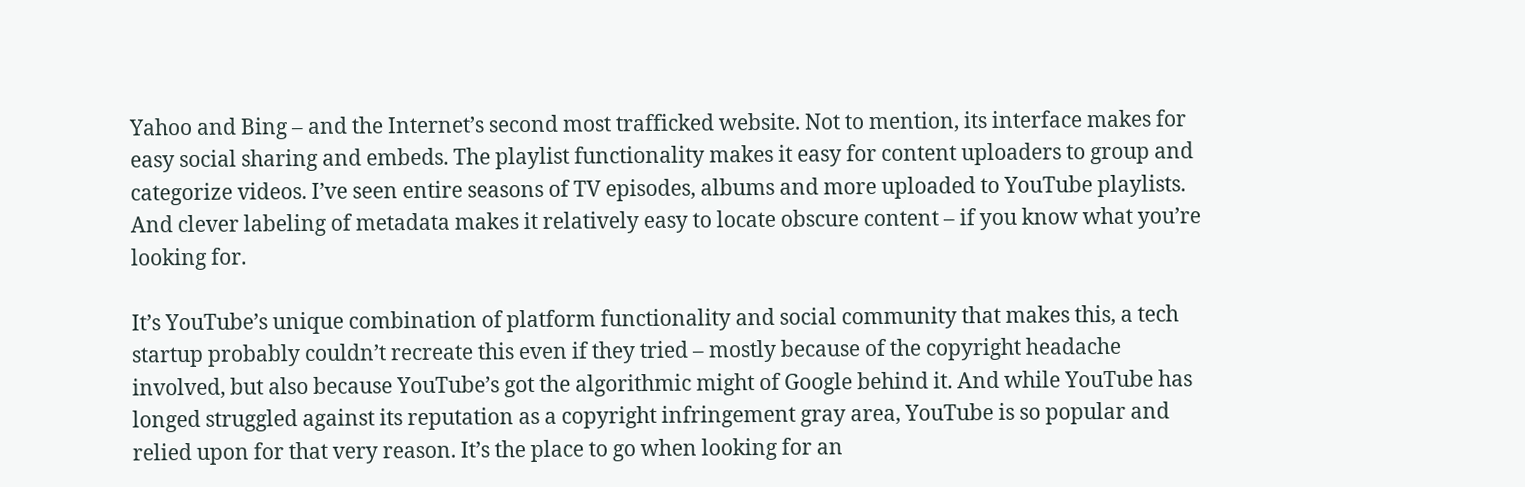Yahoo and Bing – and the Internet’s second most trafficked website. Not to mention, its interface makes for easy social sharing and embeds. The playlist functionality makes it easy for content uploaders to group and categorize videos. I’ve seen entire seasons of TV episodes, albums and more uploaded to YouTube playlists. And clever labeling of metadata makes it relatively easy to locate obscure content – if you know what you’re looking for.

It’s YouTube’s unique combination of platform functionality and social community that makes this, a tech startup probably couldn’t recreate this even if they tried – mostly because of the copyright headache involved, but also because YouTube’s got the algorithmic might of Google behind it. And while YouTube has longed struggled against its reputation as a copyright infringement gray area, YouTube is so popular and relied upon for that very reason. It’s the place to go when looking for an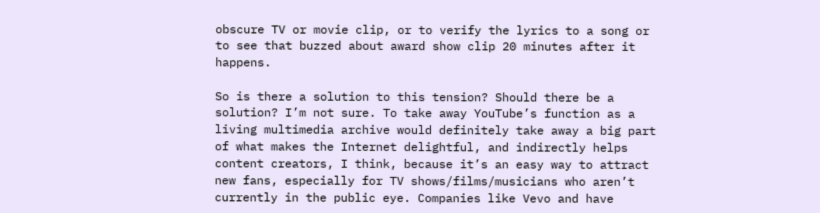obscure TV or movie clip, or to verify the lyrics to a song or to see that buzzed about award show clip 20 minutes after it happens.

So is there a solution to this tension? Should there be a solution? I’m not sure. To take away YouTube’s function as a living multimedia archive would definitely take away a big part of what makes the Internet delightful, and indirectly helps content creators, I think, because it’s an easy way to attract new fans, especially for TV shows/films/musicians who aren’t currently in the public eye. Companies like Vevo and have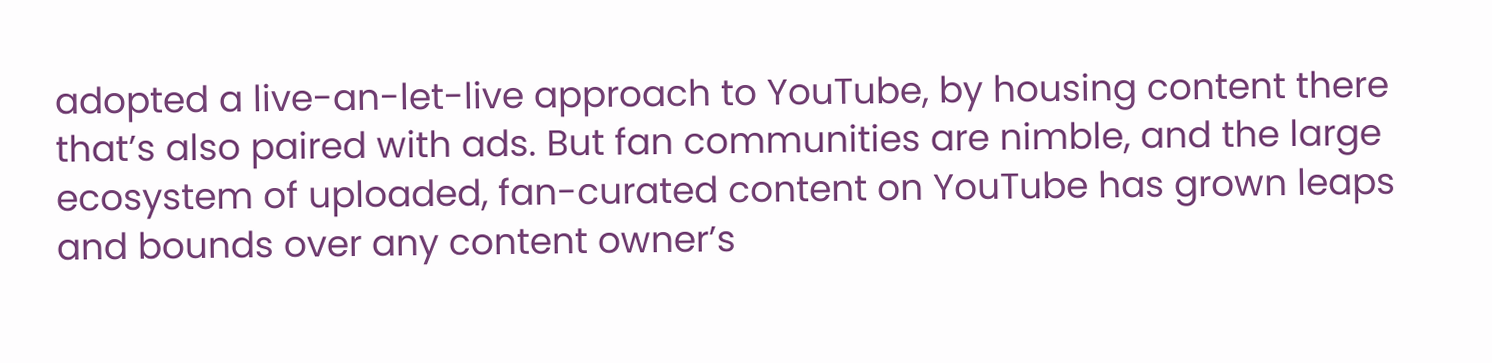adopted a live-an-let-live approach to YouTube, by housing content there that’s also paired with ads. But fan communities are nimble, and the large ecosystem of uploaded, fan-curated content on YouTube has grown leaps and bounds over any content owner’s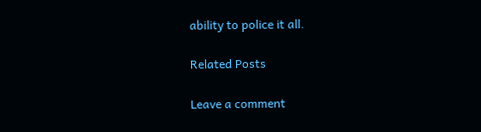ability to police it all.

Related Posts

Leave a comment